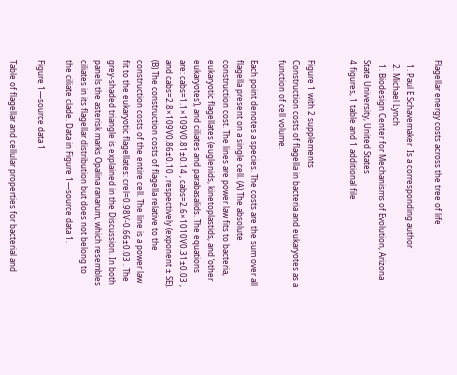Flagellar energy costs across the tree of life

  1. Paul E Schavemaker  Is a corresponding author
  2. Michael Lynch
  1. Biodesign Center for Mechanisms of Evolution, Arizona State University, United States
4 figures, 1 table and 1 additional file


Figure 1 with 2 supplements
Construction costs of flagella in bacteria and eukaryotes as a function of cell volume.

Each point denotes a species. The costs are the sum over all flagella present on a single cell. (A) The absolute construction cost. The lines are power law fits to bacteria, eukaryotic flagellates (euglenids, kinetoplastids, and ‘other eukaryotes’), and ciliates and parabasalids. The equations are: cabs=1.1×109V0.81±0.14 , cabs=2.6×1010V0.31±0.03 , and cabs=2.8×109V0.86±0.10 , respectively (exponent ± SE). (B) The construction costs of flagella relative to the construction costs of the entire cell. The line is a power law fit to the eukaryotic flagellates: crel=0.98V-0.66±0.03 . The grey-shaded triangle is explained in the Discussion. In both panels the asterisk marks Opalina ranarum, which resembles ciliates in its flagellar distribution but does not belong to the ciliate clade. Data in Figure 1—source data 1.

Figure 1—source data 1

Table of flagellar and cellular properties for bacterial and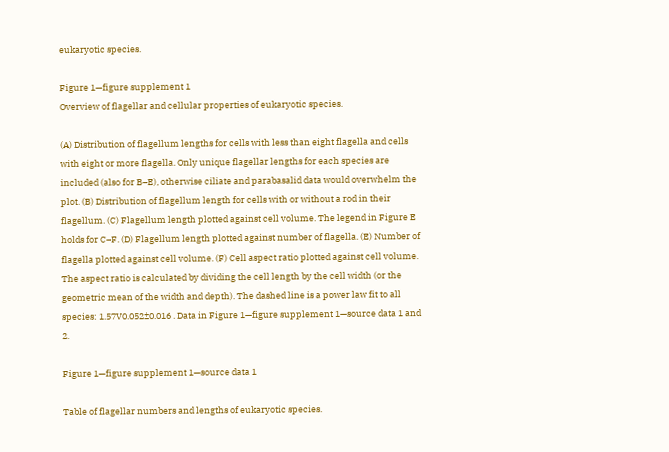eukaryotic species.

Figure 1—figure supplement 1
Overview of flagellar and cellular properties of eukaryotic species.

(A) Distribution of flagellum lengths for cells with less than eight flagella and cells with eight or more flagella. Only unique flagellar lengths for each species are included (also for B–E), otherwise ciliate and parabasalid data would overwhelm the plot. (B) Distribution of flagellum length for cells with or without a rod in their flagellum. (C) Flagellum length plotted against cell volume. The legend in Figure E holds for C–F. (D) Flagellum length plotted against number of flagella. (E) Number of flagella plotted against cell volume. (F) Cell aspect ratio plotted against cell volume. The aspect ratio is calculated by dividing the cell length by the cell width (or the geometric mean of the width and depth). The dashed line is a power law fit to all species: 1.57V0.052±0.016 . Data in Figure 1—figure supplement 1—source data 1 and 2.

Figure 1—figure supplement 1—source data 1

Table of flagellar numbers and lengths of eukaryotic species.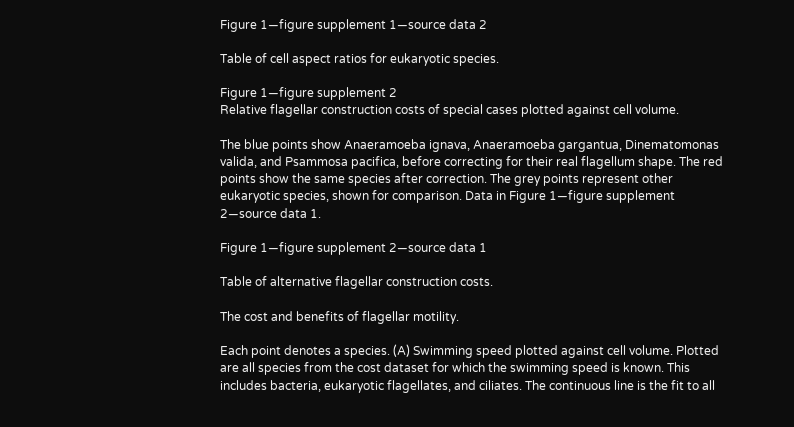Figure 1—figure supplement 1—source data 2

Table of cell aspect ratios for eukaryotic species.

Figure 1—figure supplement 2
Relative flagellar construction costs of special cases plotted against cell volume.

The blue points show Anaeramoeba ignava, Anaeramoeba gargantua, Dinematomonas valida, and Psammosa pacifica, before correcting for their real flagellum shape. The red points show the same species after correction. The grey points represent other eukaryotic species, shown for comparison. Data in Figure 1—figure supplement 2—source data 1.

Figure 1—figure supplement 2—source data 1

Table of alternative flagellar construction costs.

The cost and benefits of flagellar motility.

Each point denotes a species. (A) Swimming speed plotted against cell volume. Plotted are all species from the cost dataset for which the swimming speed is known. This includes bacteria, eukaryotic flagellates, and ciliates. The continuous line is the fit to all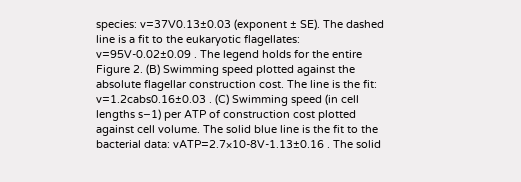species: v=37V0.13±0.03 (exponent ± SE). The dashed line is a fit to the eukaryotic flagellates: v=95V-0.02±0.09 . The legend holds for the entire Figure 2. (B) Swimming speed plotted against the absolute flagellar construction cost. The line is the fit: v=1.2cabs0.16±0.03 . (C) Swimming speed (in cell lengths s−1) per ATP of construction cost plotted against cell volume. The solid blue line is the fit to the bacterial data: vATP=2.7×10-8V-1.13±0.16 . The solid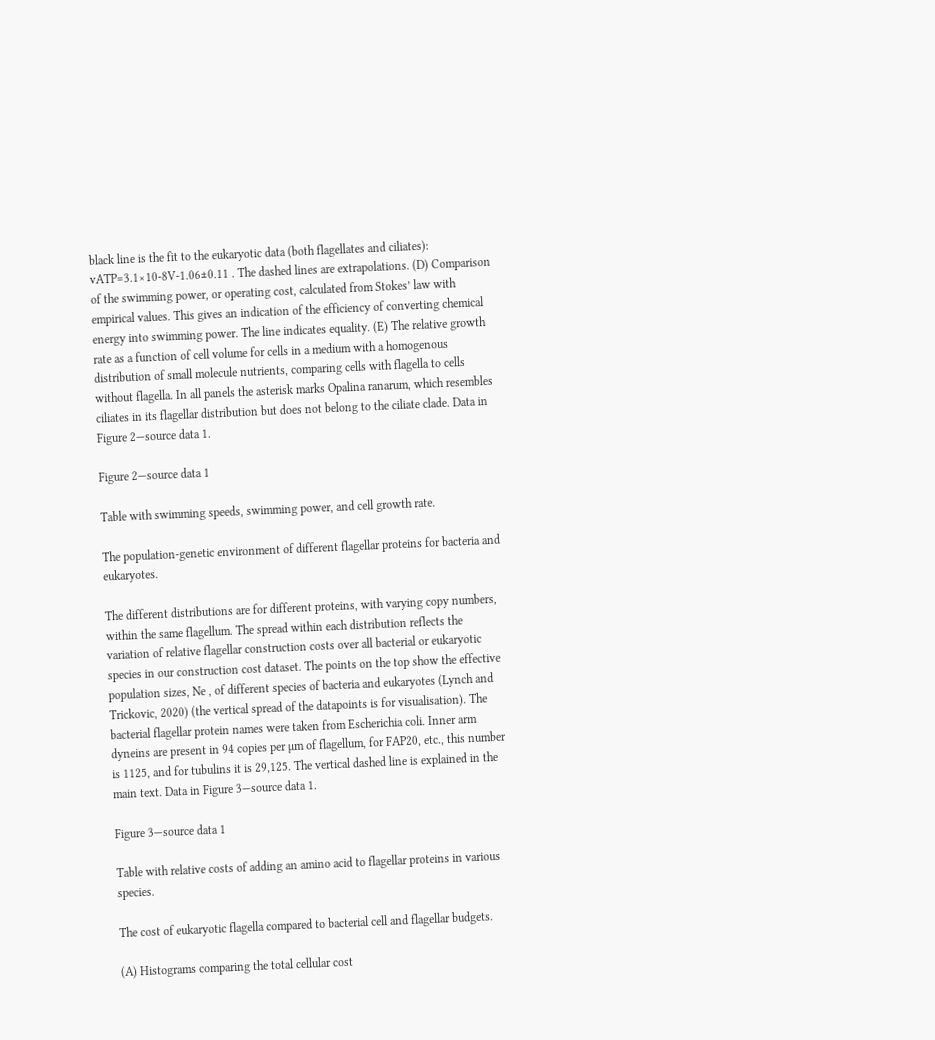black line is the fit to the eukaryotic data (both flagellates and ciliates): vATP=3.1×10-8V-1.06±0.11 . The dashed lines are extrapolations. (D) Comparison of the swimming power, or operating cost, calculated from Stokes’ law with empirical values. This gives an indication of the efficiency of converting chemical energy into swimming power. The line indicates equality. (E) The relative growth rate as a function of cell volume for cells in a medium with a homogenous distribution of small molecule nutrients, comparing cells with flagella to cells without flagella. In all panels the asterisk marks Opalina ranarum, which resembles ciliates in its flagellar distribution but does not belong to the ciliate clade. Data in Figure 2—source data 1.

Figure 2—source data 1

Table with swimming speeds, swimming power, and cell growth rate.

The population-genetic environment of different flagellar proteins for bacteria and eukaryotes.

The different distributions are for different proteins, with varying copy numbers, within the same flagellum. The spread within each distribution reflects the variation of relative flagellar construction costs over all bacterial or eukaryotic species in our construction cost dataset. The points on the top show the effective population sizes, Ne , of different species of bacteria and eukaryotes (Lynch and Trickovic, 2020) (the vertical spread of the datapoints is for visualisation). The bacterial flagellar protein names were taken from Escherichia coli. Inner arm dyneins are present in 94 copies per µm of flagellum, for FAP20, etc., this number is 1125, and for tubulins it is 29,125. The vertical dashed line is explained in the main text. Data in Figure 3—source data 1.

Figure 3—source data 1

Table with relative costs of adding an amino acid to flagellar proteins in various species.

The cost of eukaryotic flagella compared to bacterial cell and flagellar budgets.

(A) Histograms comparing the total cellular cost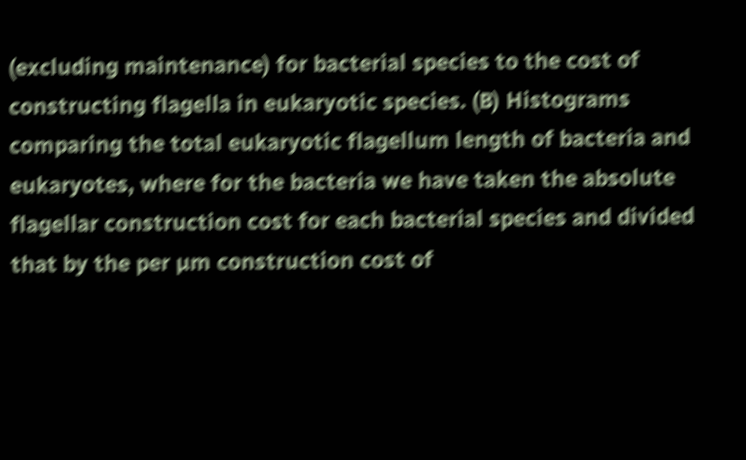(excluding maintenance) for bacterial species to the cost of constructing flagella in eukaryotic species. (B) Histograms comparing the total eukaryotic flagellum length of bacteria and eukaryotes, where for the bacteria we have taken the absolute flagellar construction cost for each bacterial species and divided that by the per µm construction cost of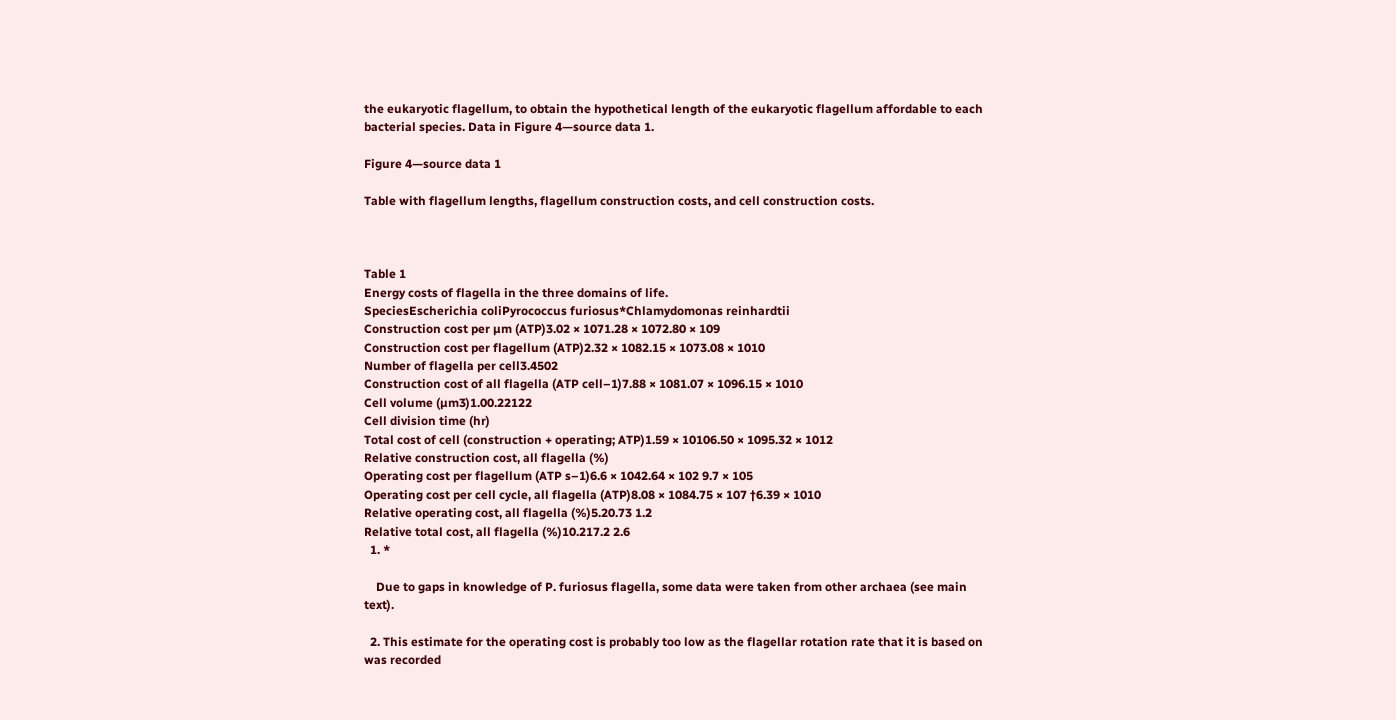the eukaryotic flagellum, to obtain the hypothetical length of the eukaryotic flagellum affordable to each bacterial species. Data in Figure 4—source data 1.

Figure 4—source data 1

Table with flagellum lengths, flagellum construction costs, and cell construction costs.



Table 1
Energy costs of flagella in the three domains of life.
SpeciesEscherichia coliPyrococcus furiosus*Chlamydomonas reinhardtii
Construction cost per µm (ATP)3.02 × 1071.28 × 1072.80 × 109
Construction cost per flagellum (ATP)2.32 × 1082.15 × 1073.08 × 1010
Number of flagella per cell3.4502
Construction cost of all flagella (ATP cell–1)7.88 × 1081.07 × 1096.15 × 1010
Cell volume (µm3)1.00.22122
Cell division time (hr)
Total cost of cell (construction + operating; ATP)1.59 × 10106.50 × 1095.32 × 1012
Relative construction cost, all flagella (%)
Operating cost per flagellum (ATP s–1)6.6 × 1042.64 × 102 9.7 × 105
Operating cost per cell cycle, all flagella (ATP)8.08 × 1084.75 × 107 †6.39 × 1010
Relative operating cost, all flagella (%)5.20.73 1.2
Relative total cost, all flagella (%)10.217.2 2.6
  1. *

    Due to gaps in knowledge of P. furiosus flagella, some data were taken from other archaea (see main text).

  2. This estimate for the operating cost is probably too low as the flagellar rotation rate that it is based on was recorded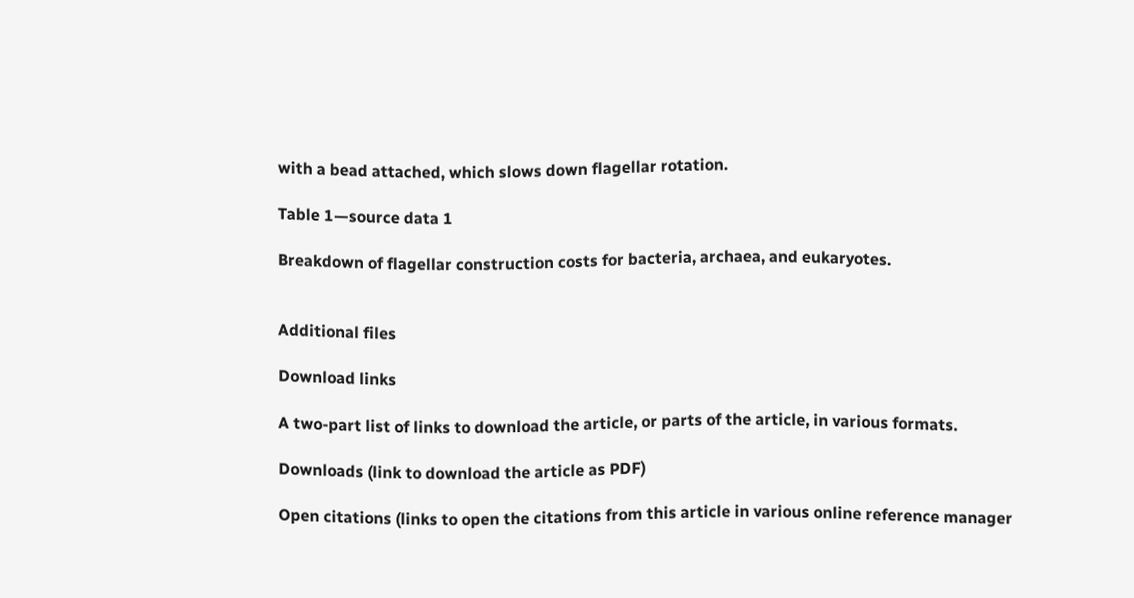with a bead attached, which slows down flagellar rotation.

Table 1—source data 1

Breakdown of flagellar construction costs for bacteria, archaea, and eukaryotes.


Additional files

Download links

A two-part list of links to download the article, or parts of the article, in various formats.

Downloads (link to download the article as PDF)

Open citations (links to open the citations from this article in various online reference manager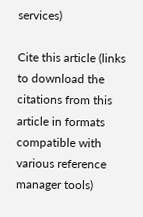services)

Cite this article (links to download the citations from this article in formats compatible with various reference manager tools)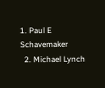1. Paul E Schavemaker
  2. Michael Lynch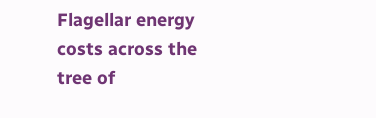Flagellar energy costs across the tree of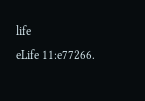life
eLife 11:e77266.